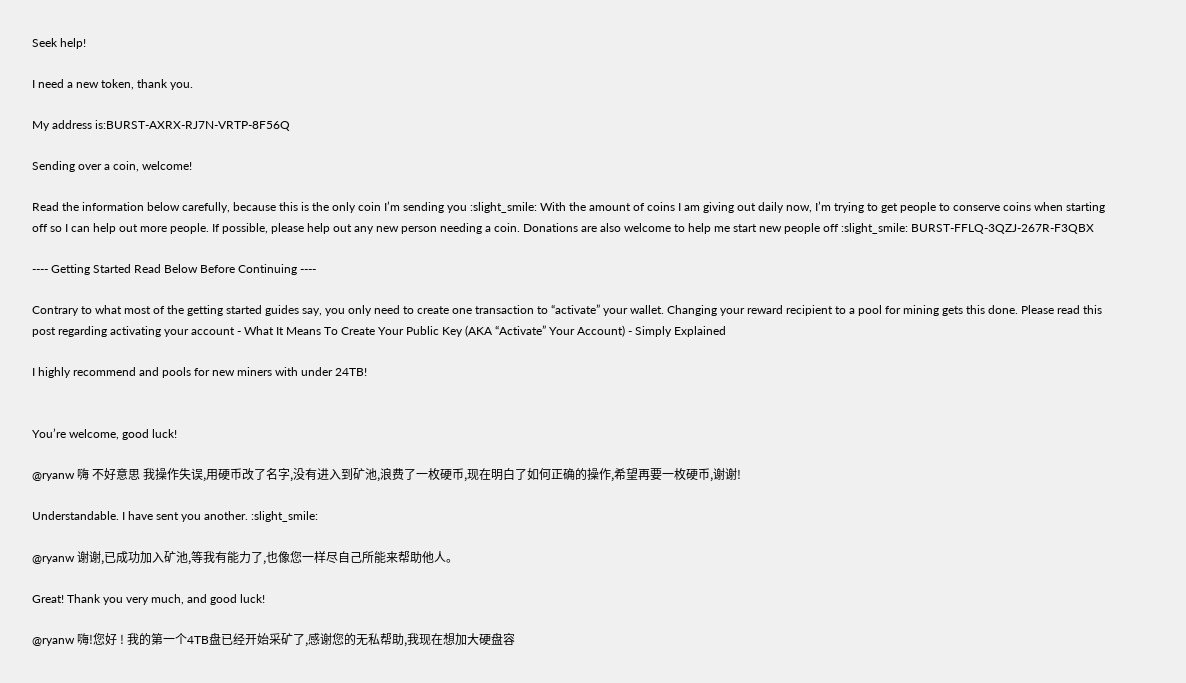Seek help!

I need a new token, thank you.

My address is:BURST-AXRX-RJ7N-VRTP-8F56Q

Sending over a coin, welcome!

Read the information below carefully, because this is the only coin I’m sending you :slight_smile: With the amount of coins I am giving out daily now, I’m trying to get people to conserve coins when starting off so I can help out more people. If possible, please help out any new person needing a coin. Donations are also welcome to help me start new people off :slight_smile: BURST-FFLQ-3QZJ-267R-F3QBX

---- Getting Started Read Below Before Continuing ----

Contrary to what most of the getting started guides say, you only need to create one transaction to “activate” your wallet. Changing your reward recipient to a pool for mining gets this done. Please read this post regarding activating your account - What It Means To Create Your Public Key (AKA “Activate” Your Account) - Simply Explained

I highly recommend and pools for new miners with under 24TB!


You’re welcome, good luck!

@ryanw 嗨 不好意思 我操作失误,用硬币改了名字,没有进入到矿池,浪费了一枚硬币,现在明白了如何正确的操作,希望再要一枚硬币,谢谢!

Understandable. I have sent you another. :slight_smile:

@ryanw 谢谢,已成功加入矿池,等我有能力了,也像您一样尽自己所能来帮助他人。

Great! Thank you very much, and good luck!

@ryanw 嗨!您好 ! 我的第一个4TB盘已经开始采矿了,感谢您的无私帮助,我现在想加大硬盘容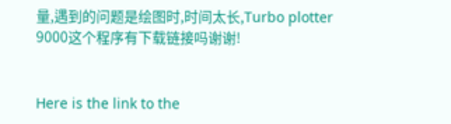量,遇到的问题是绘图时,时间太长,Turbo plotter 9000这个程序有下载链接吗谢谢!


Here is the link to the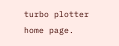turbo plotter home page.